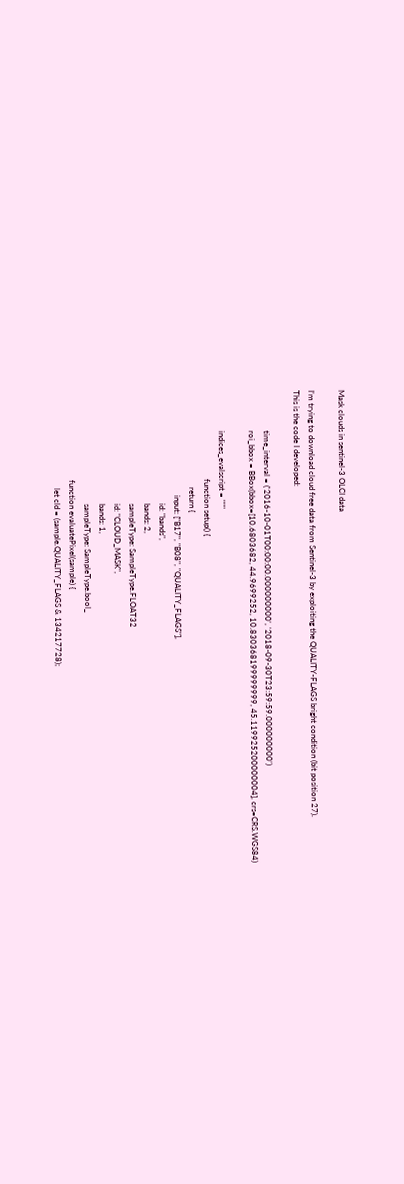Mask clouds in sentinel-3 OLCI data

I’m trying to download cloud free data from Sentinel-3 by exploiting the QUALITY-FLAGS bright condition (bit position 27).
This is the code I developed:

                    time_interval = ('2016-10-01T00:00:00.000000000', '2018-09-30T23:59:59.000000000')
                    roi_bbox = BBox(bbox=[10.6803682, 44.9699252, 10.830368199999999, 45.119925200000004], crs=CRS.WGS84)

                    indices_evalscript = """
                                            function setup() {
                                                return {
                                                    input: ["B17", "B08", "QUALITY_FLAGS"],
                                                        id: "bands",
                                                        bands: 2,
                                                        sampleType: SampleType.FLOAT32
                                                        id: "CLOUD_MASK",
                                                        bands: 1,
                                                        sampleType: SampleType.bool_
                                            function evaluatePixel(sample) {
                                                let cld = (sample.QUALITY_FLAGS & 134217728);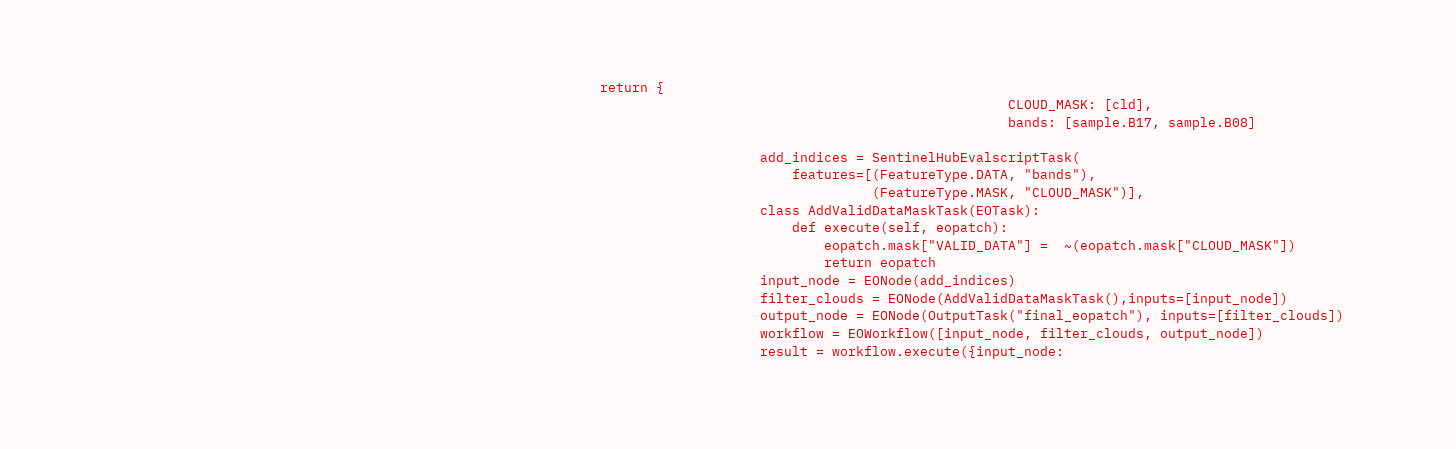return {
                                                   CLOUD_MASK: [cld],
                                                   bands: [sample.B17, sample.B08]

                    add_indices = SentinelHubEvalscriptTask(
                        features=[(FeatureType.DATA, "bands"),
                                  (FeatureType.MASK, "CLOUD_MASK")],
                    class AddValidDataMaskTask(EOTask):
                        def execute(self, eopatch):
                            eopatch.mask["VALID_DATA"] =  ~(eopatch.mask["CLOUD_MASK"])
                            return eopatch
                    input_node = EONode(add_indices)
                    filter_clouds = EONode(AddValidDataMaskTask(),inputs=[input_node])
                    output_node = EONode(OutputTask("final_eopatch"), inputs=[filter_clouds])
                    workflow = EOWorkflow([input_node, filter_clouds, output_node])
                    result = workflow.execute({input_node: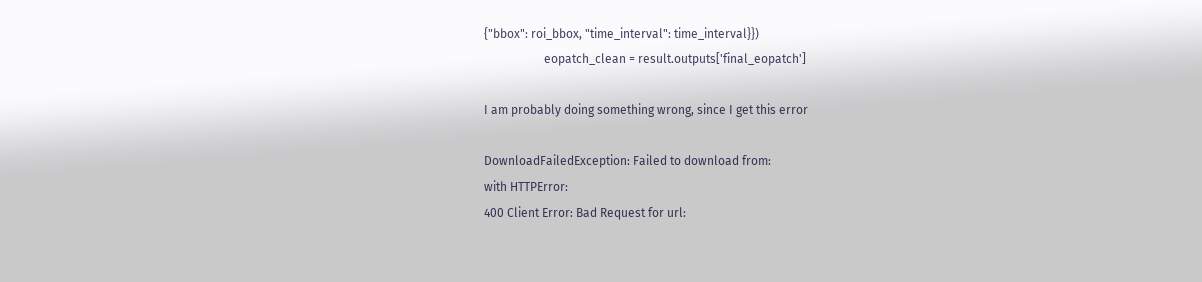{"bbox": roi_bbox, "time_interval": time_interval}})
                    eopatch_clean = result.outputs['final_eopatch']

I am probably doing something wrong, since I get this error

DownloadFailedException: Failed to download from:
with HTTPError:
400 Client Error: Bad Request for url: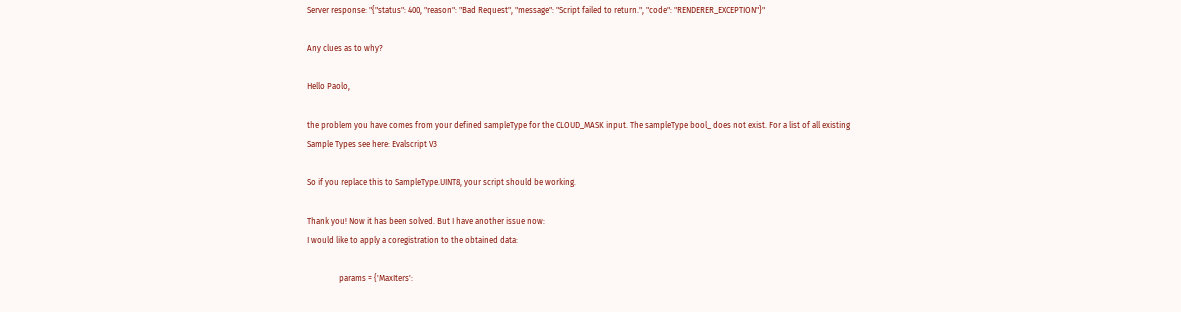Server response: "{"status": 400, "reason": "Bad Request", "message": "Script failed to return.", "code": "RENDERER_EXCEPTION"}"

Any clues as to why?

Hello Paolo,

the problem you have comes from your defined sampleType for the CLOUD_MASK input. The sampleType bool_ does not exist. For a list of all existing Sample Types see here: Evalscript V3

So if you replace this to SampleType.UINT8, your script should be working.

Thank you! Now it has been solved. But I have another issue now:
I would like to apply a coregistration to the obtained data:

                params = {'MaxIters':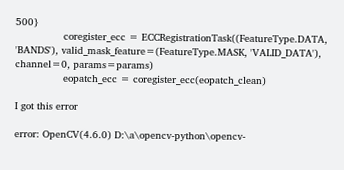500}
                coregister_ecc = ECCRegistrationTask((FeatureType.DATA, 'BANDS'), valid_mask_feature=(FeatureType.MASK, 'VALID_DATA'), channel=0, params=params)
                eopatch_ecc = coregister_ecc(eopatch_clean)

I got this error

error: OpenCV(4.6.0) D:\a\opencv-python\opencv-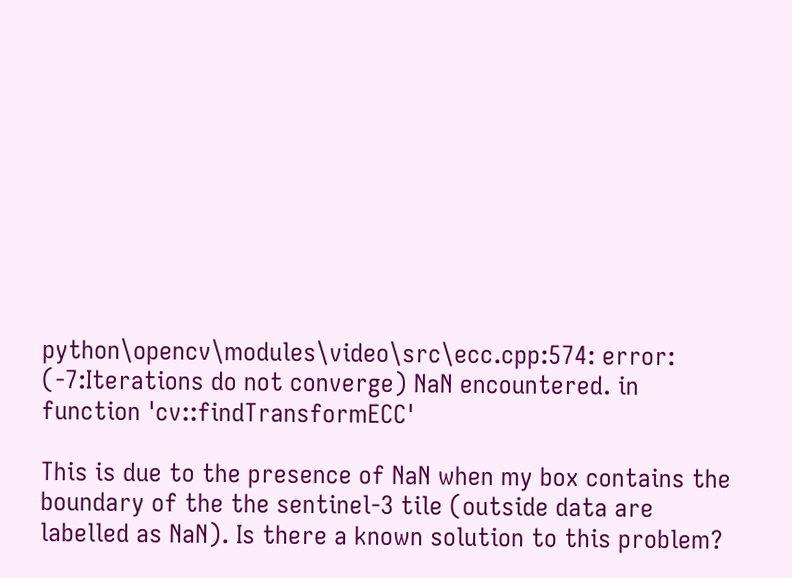python\opencv\modules\video\src\ecc.cpp:574: error: (-7:Iterations do not converge) NaN encountered. in function 'cv::findTransformECC'

This is due to the presence of NaN when my box contains the boundary of the the sentinel-3 tile (outside data are labelled as NaN). Is there a known solution to this problem?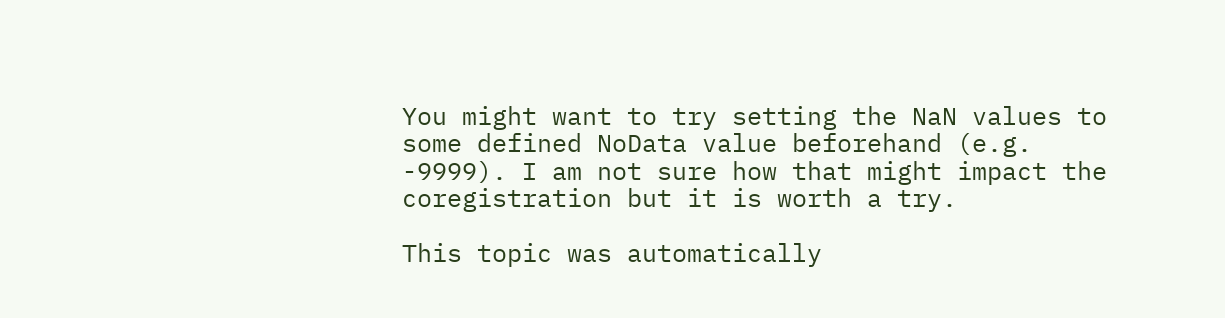You might want to try setting the NaN values to some defined NoData value beforehand (e.g. -9999). I am not sure how that might impact the coregistration but it is worth a try.

This topic was automatically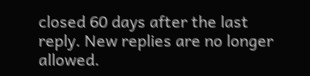closed 60 days after the last reply. New replies are no longer allowed.